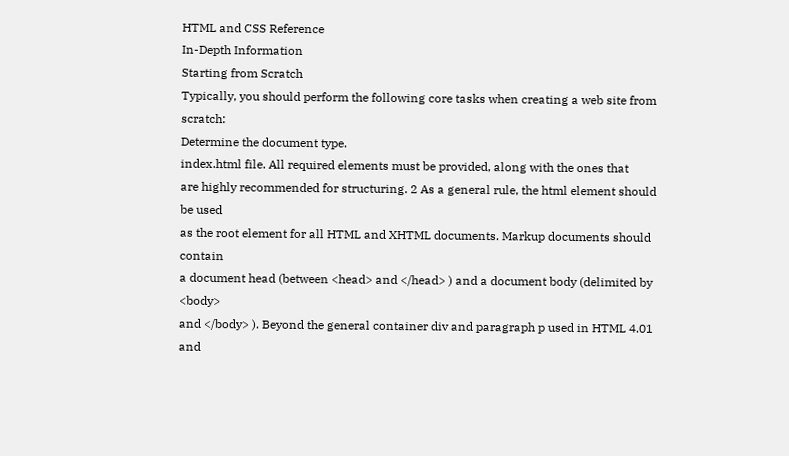HTML and CSS Reference
In-Depth Information
Starting from Scratch
Typically, you should perform the following core tasks when creating a web site from scratch:
Determine the document type.
index.html file. All required elements must be provided, along with the ones that
are highly recommended for structuring. 2 As a general rule, the html element should be used
as the root element for all HTML and XHTML documents. Markup documents should contain
a document head (between <head> and </head> ) and a document body (delimited by <body>
and </body> ). Beyond the general container div and paragraph p used in HTML 4.01 and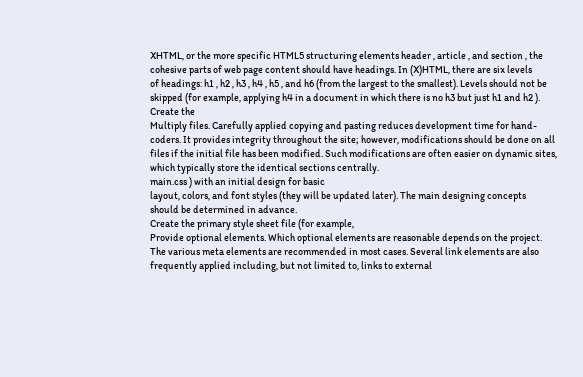XHTML, or the more specific HTML5 structuring elements header , article , and section , the
cohesive parts of web page content should have headings. In (X)HTML, there are six levels
of headings: h1 , h2 , h3 , h4 , h5 , and h6 (from the largest to the smallest). Levels should not be
skipped (for example, applying h4 in a document in which there is no h3 but just h1 and h2 ).
Create the
Multiply files. Carefully applied copying and pasting reduces development time for hand-
coders. It provides integrity throughout the site; however, modifications should be done on all
files if the initial file has been modified. Such modifications are often easier on dynamic sites,
which typically store the identical sections centrally.
main.css ) with an initial design for basic
layout, colors, and font styles (they will be updated later). The main designing concepts
should be determined in advance.
Create the primary style sheet file (for example,
Provide optional elements. Which optional elements are reasonable depends on the project.
The various meta elements are recommended in most cases. Several link elements are also
frequently applied including, but not limited to, links to external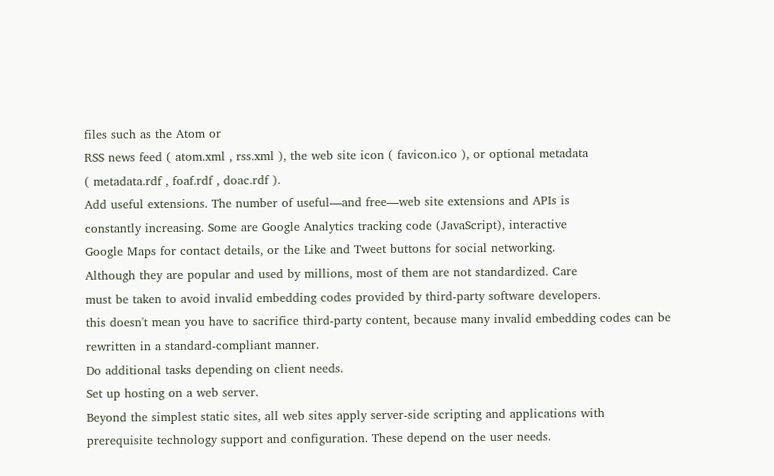files such as the Atom or
RSS news feed ( atom.xml , rss.xml ), the web site icon ( favicon.ico ), or optional metadata
( metadata.rdf , foaf.rdf , doac.rdf ).
Add useful extensions. The number of useful—and free—web site extensions and APIs is
constantly increasing. Some are Google Analytics tracking code (JavaScript), interactive
Google Maps for contact details, or the Like and Tweet buttons for social networking.
Although they are popular and used by millions, most of them are not standardized. Care
must be taken to avoid invalid embedding codes provided by third-party software developers.
this doesn't mean you have to sacrifice third-party content, because many invalid embedding codes can be
rewritten in a standard-compliant manner.
Do additional tasks depending on client needs.
Set up hosting on a web server.
Beyond the simplest static sites, all web sites apply server-side scripting and applications with
prerequisite technology support and configuration. These depend on the user needs.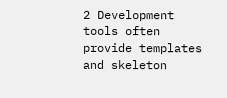2 Development tools often provide templates and skeleton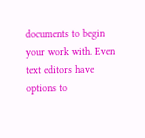documents to begin your work with. Even text editors have options to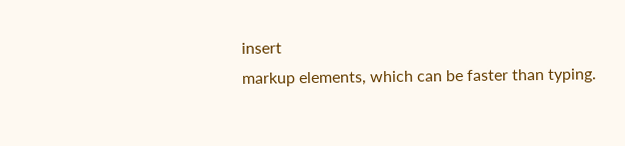insert
markup elements, which can be faster than typing.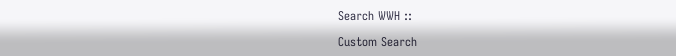Search WWH ::

Custom Search